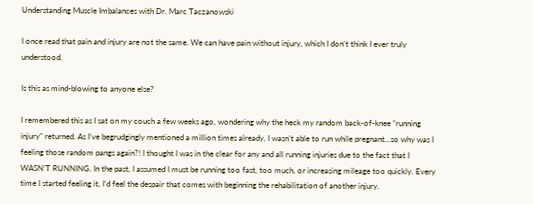Understanding Muscle Imbalances with Dr. Marc Taczanowski

I once read that pain and injury are not the same. We can have pain without injury, which I don’t think I ever truly understood.

Is this as mind-blowing to anyone else?

I remembered this as I sat on my couch a few weeks ago, wondering why the heck my random back-of-knee “running injury” returned. As I’ve begrudgingly mentioned a million times already, I wasn’t able to run while pregnant…so why was I feeling those random pangs again?! I thought I was in the clear for any and all running injuries due to the fact that I WASN’T RUNNING. In the past, I assumed I must be running too fast, too much, or increasing mileage too quickly. Every time I started feeling it, I’d feel the despair that comes with beginning the rehabilitation of another injury.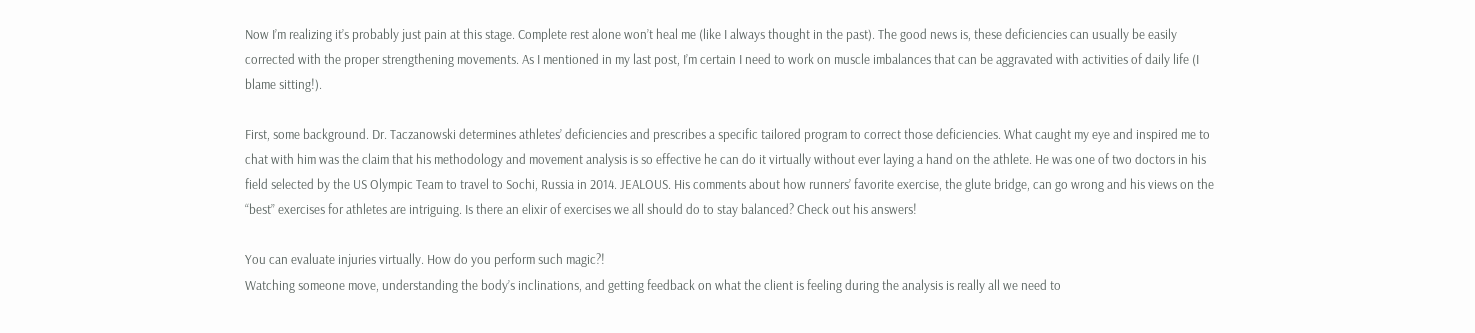Now I’m realizing it’s probably just pain at this stage. Complete rest alone won’t heal me (like I always thought in the past). The good news is, these deficiencies can usually be easily corrected with the proper strengthening movements. As I mentioned in my last post, I’m certain I need to work on muscle imbalances that can be aggravated with activities of daily life (I blame sitting!).

First, some background. Dr. Taczanowski determines athletes’ deficiencies and prescribes a specific tailored program to correct those deficiencies. What caught my eye and inspired me to chat with him was the claim that his methodology and movement analysis is so effective he can do it virtually without ever laying a hand on the athlete. He was one of two doctors in his field selected by the US Olympic Team to travel to Sochi, Russia in 2014. JEALOUS. His comments about how runners’ favorite exercise, the glute bridge, can go wrong and his views on the “best” exercises for athletes are intriguing. Is there an elixir of exercises we all should do to stay balanced? Check out his answers!

You can evaluate injuries virtually. How do you perform such magic?!
Watching someone move, understanding the body’s inclinations, and getting feedback on what the client is feeling during the analysis is really all we need to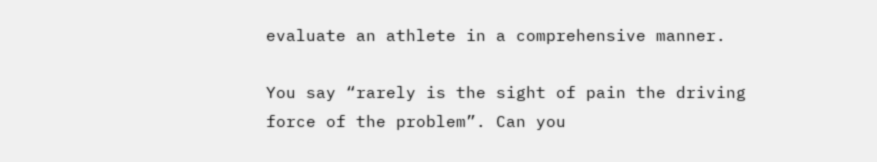evaluate an athlete in a comprehensive manner.

You say “rarely is the sight of pain the driving force of the problem”. Can you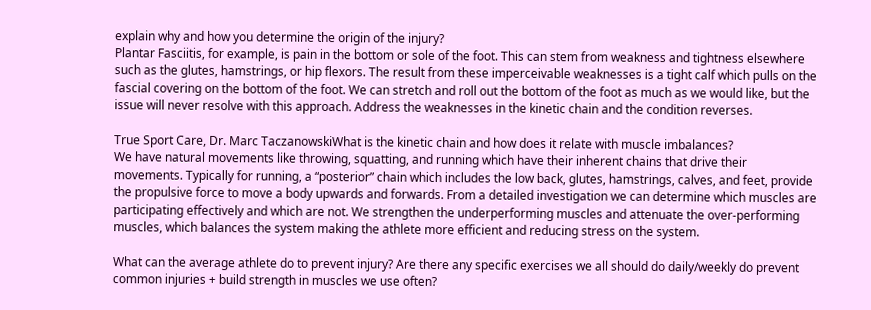explain why and how you determine the origin of the injury?
Plantar Fasciitis, for example, is pain in the bottom or sole of the foot. This can stem from weakness and tightness elsewhere such as the glutes, hamstrings, or hip flexors. The result from these imperceivable weaknesses is a tight calf which pulls on the fascial covering on the bottom of the foot. We can stretch and roll out the bottom of the foot as much as we would like, but the issue will never resolve with this approach. Address the weaknesses in the kinetic chain and the condition reverses.

True Sport Care, Dr. Marc TaczanowskiWhat is the kinetic chain and how does it relate with muscle imbalances?
We have natural movements like throwing, squatting, and running which have their inherent chains that drive their movements. Typically for running, a “posterior” chain which includes the low back, glutes, hamstrings, calves, and feet, provide the propulsive force to move a body upwards and forwards. From a detailed investigation we can determine which muscles are participating effectively and which are not. We strengthen the underperforming muscles and attenuate the over-performing muscles, which balances the system making the athlete more efficient and reducing stress on the system.

What can the average athlete do to prevent injury? Are there any specific exercises we all should do daily/weekly do prevent common injuries + build strength in muscles we use often?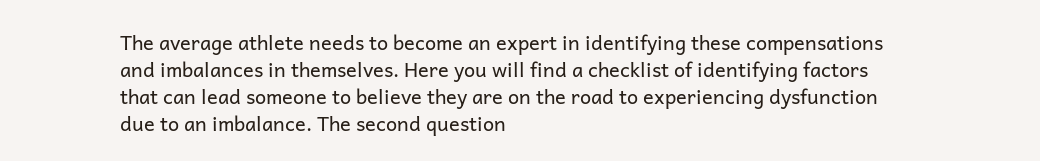The average athlete needs to become an expert in identifying these compensations and imbalances in themselves. Here you will find a checklist of identifying factors that can lead someone to believe they are on the road to experiencing dysfunction due to an imbalance. The second question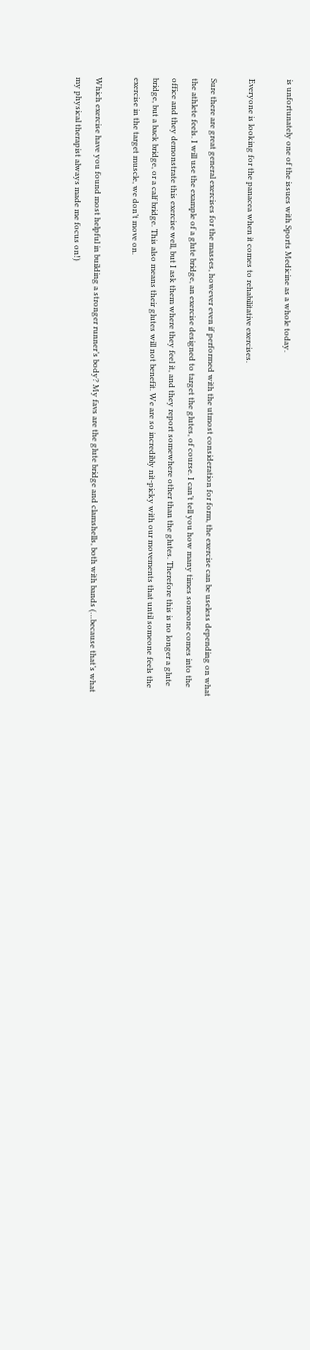is unfortunately one of the issues with Sports Medicine as a whole today.

Everyone is looking for the panacea when it comes to rehabilitative exercises.

Sure there are great general exercises for the masses, however even if performed with the utmost consideration for form, the exercise can be useless depending on what the athlete feels. I will use the example of a glute bridge, an exercise designed to target the glutes, of course. I can’t tell you how many times someone comes into the office and they demonstrate this exercise well, but I ask them where they feel it, and they report somewhere other than the glutes. Therefore this is no longer a glute bridge, but a back bridge, or a calf bridge. This also means their glutes will not benefit. We are so incredibly nit-picky with our movements that until someone feels the exercise in the target muscle, we don’t move on.

Which exercise have you found most helpful in building a stronger runner’s body? My favs are the glute bridge and clamshells, both with bands (…because that’s what my physical therapist always made me focus on!)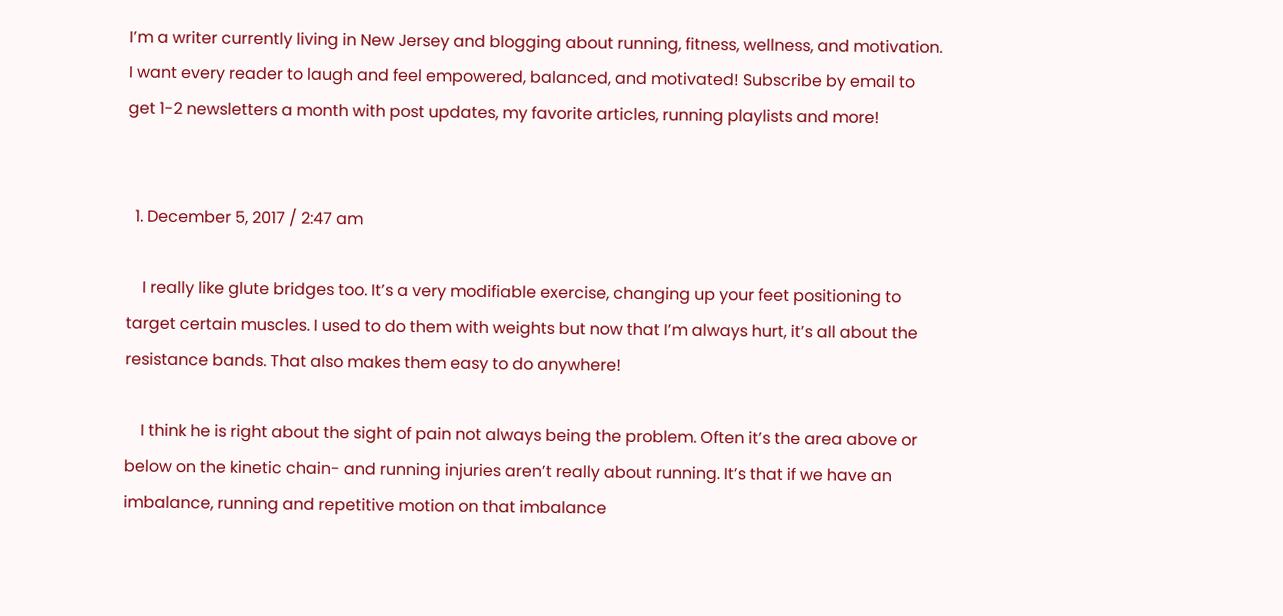I’m a writer currently living in New Jersey and blogging about running, fitness, wellness, and motivation. I want every reader to laugh and feel empowered, balanced, and motivated! Subscribe by email to get 1-2 newsletters a month with post updates, my favorite articles, running playlists and more!


  1. December 5, 2017 / 2:47 am

    I really like glute bridges too. It’s a very modifiable exercise, changing up your feet positioning to target certain muscles. I used to do them with weights but now that I’m always hurt, it’s all about the resistance bands. That also makes them easy to do anywhere!

    I think he is right about the sight of pain not always being the problem. Often it’s the area above or below on the kinetic chain- and running injuries aren’t really about running. It’s that if we have an imbalance, running and repetitive motion on that imbalance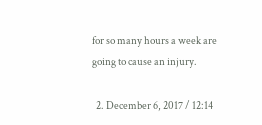for so many hours a week are going to cause an injury.

  2. December 6, 2017 / 12:14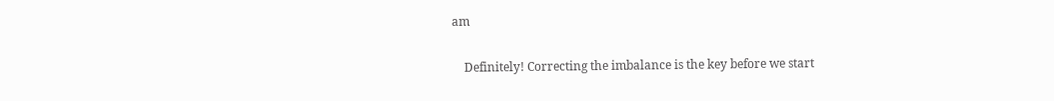am

    Definitely! Correcting the imbalance is the key before we start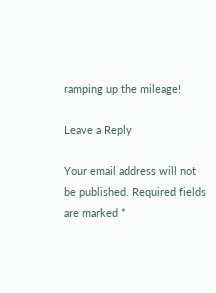ramping up the mileage!

Leave a Reply

Your email address will not be published. Required fields are marked *